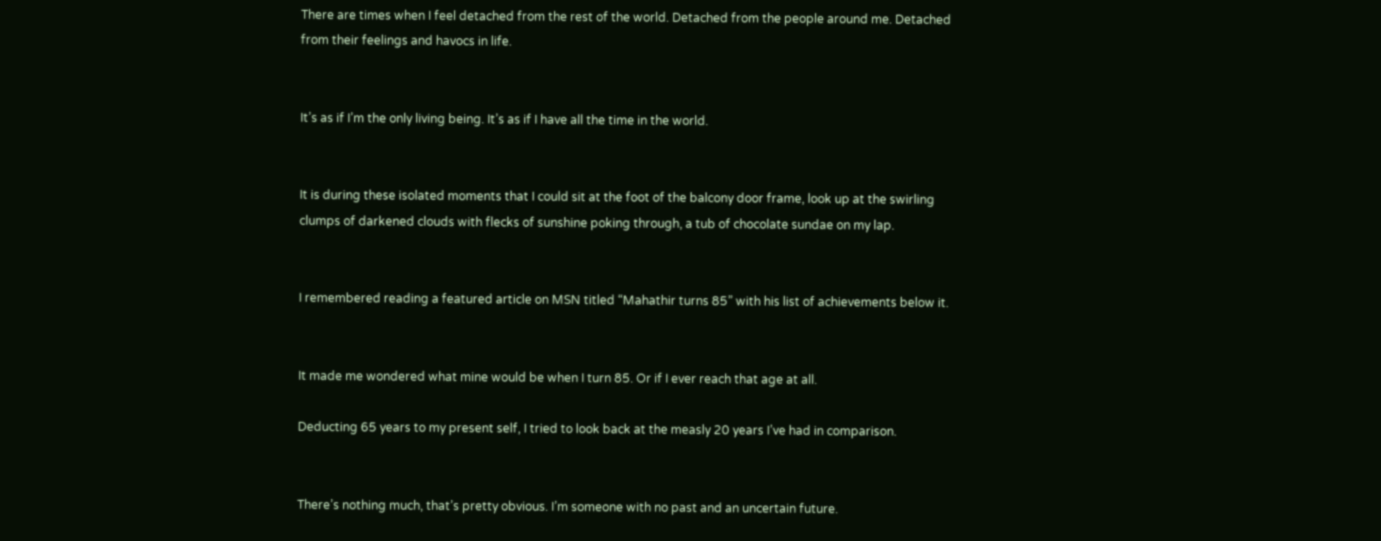There are times when I feel detached from the rest of the world. Detached from the people around me. Detached from their feelings and havocs in life.


It’s as if I’m the only living being. It’s as if I have all the time in the world.


It is during these isolated moments that I could sit at the foot of the balcony door frame, look up at the swirling clumps of darkened clouds with flecks of sunshine poking through, a tub of chocolate sundae on my lap.


I remembered reading a featured article on MSN titled “Mahathir turns 85” with his list of achievements below it.


It made me wondered what mine would be when I turn 85. Or if I ever reach that age at all.

Deducting 65 years to my present self, I tried to look back at the measly 20 years I’ve had in comparison.


There’s nothing much, that’s pretty obvious. I’m someone with no past and an uncertain future.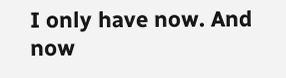I only have now. And now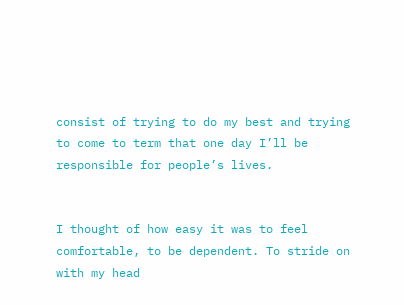consist of trying to do my best and trying to come to term that one day I’ll be responsible for people’s lives.


I thought of how easy it was to feel comfortable, to be dependent. To stride on with my head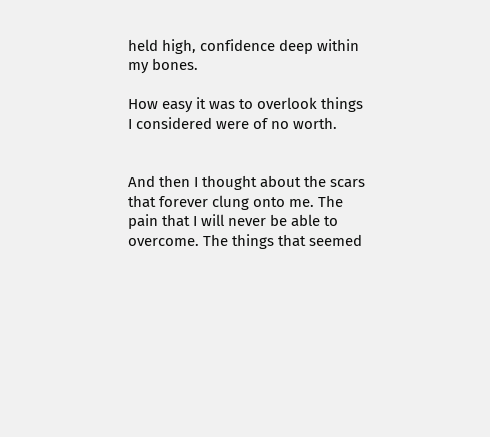held high, confidence deep within my bones.

How easy it was to overlook things I considered were of no worth.


And then I thought about the scars that forever clung onto me. The pain that I will never be able to overcome. The things that seemed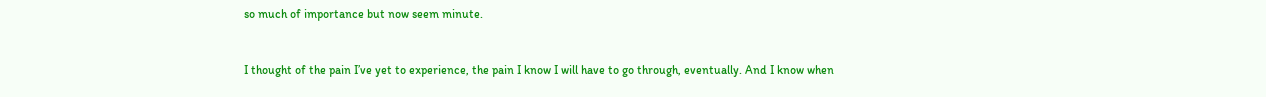so much of importance but now seem minute.


I thought of the pain I’ve yet to experience, the pain I know I will have to go through, eventually. And I know when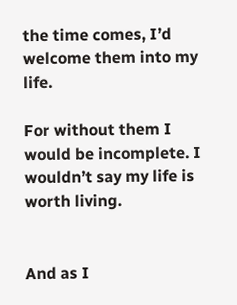the time comes, I’d welcome them into my life.

For without them I would be incomplete. I wouldn’t say my life is worth living.


And as I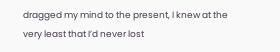dragged my mind to the present, I knew at the very least that I’d never lost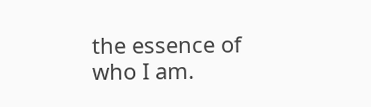the essence of who I am.